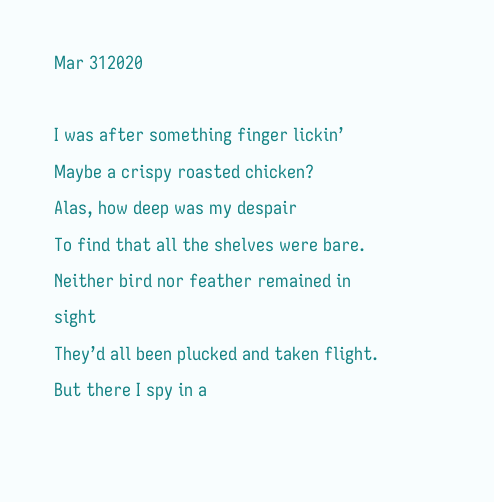Mar 312020

I was after something finger lickin’
Maybe a crispy roasted chicken?
Alas, how deep was my despair
To find that all the shelves were bare.
Neither bird nor feather remained in sight
They’d all been plucked and taken flight.
But there I spy in a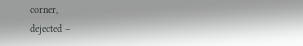corner,
dejected –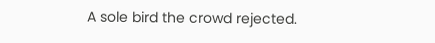A sole bird the crowd rejected.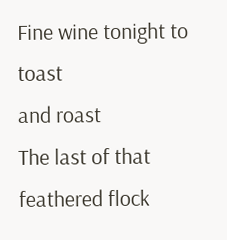Fine wine tonight to toast
and roast
The last of that feathered flock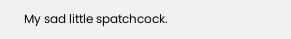My sad little spatchcock.